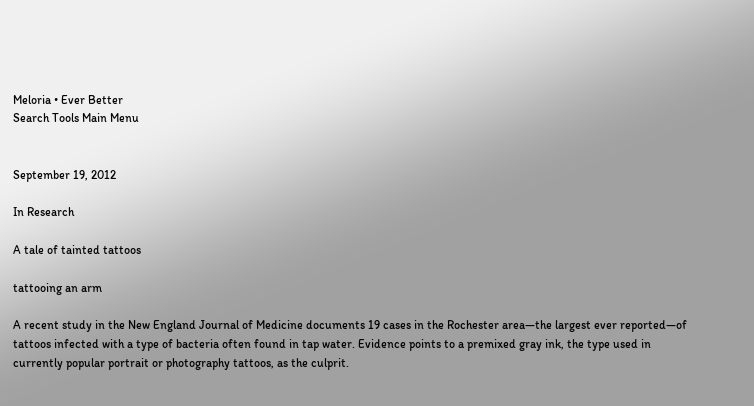Meloria • Ever Better
Search Tools Main Menu


September 19, 2012

In Research

A tale of tainted tattoos

tattooing an arm

A recent study in the New England Journal of Medicine documents 19 cases in the Rochester area—the largest ever reported—of tattoos infected with a type of bacteria often found in tap water. Evidence points to a premixed gray ink, the type used in currently popular portrait or photography tattoos, as the culprit.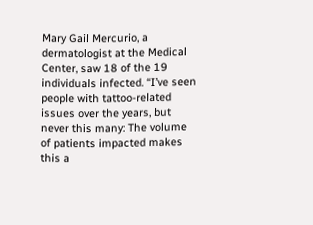Mary Gail Mercurio, a dermatologist at the Medical Center, saw 18 of the 19 individuals infected. “I’ve seen people with tattoo-related issues over the years, but never this many: The volume of patients impacted makes this a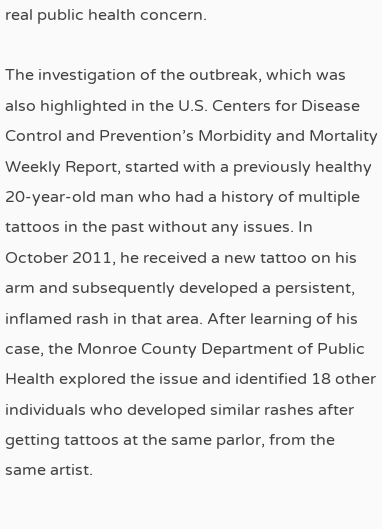real public health concern.

The investigation of the outbreak, which was also highlighted in the U.S. Centers for Disease Control and Prevention’s Morbidity and Mortality Weekly Report, started with a previously healthy 20-year-old man who had a history of multiple tattoos in the past without any issues. In October 2011, he received a new tattoo on his arm and subsequently developed a persistent, inflamed rash in that area. After learning of his case, the Monroe County Department of Public Health explored the issue and identified 18 other individuals who developed similar rashes after getting tattoos at the same parlor, from the same artist.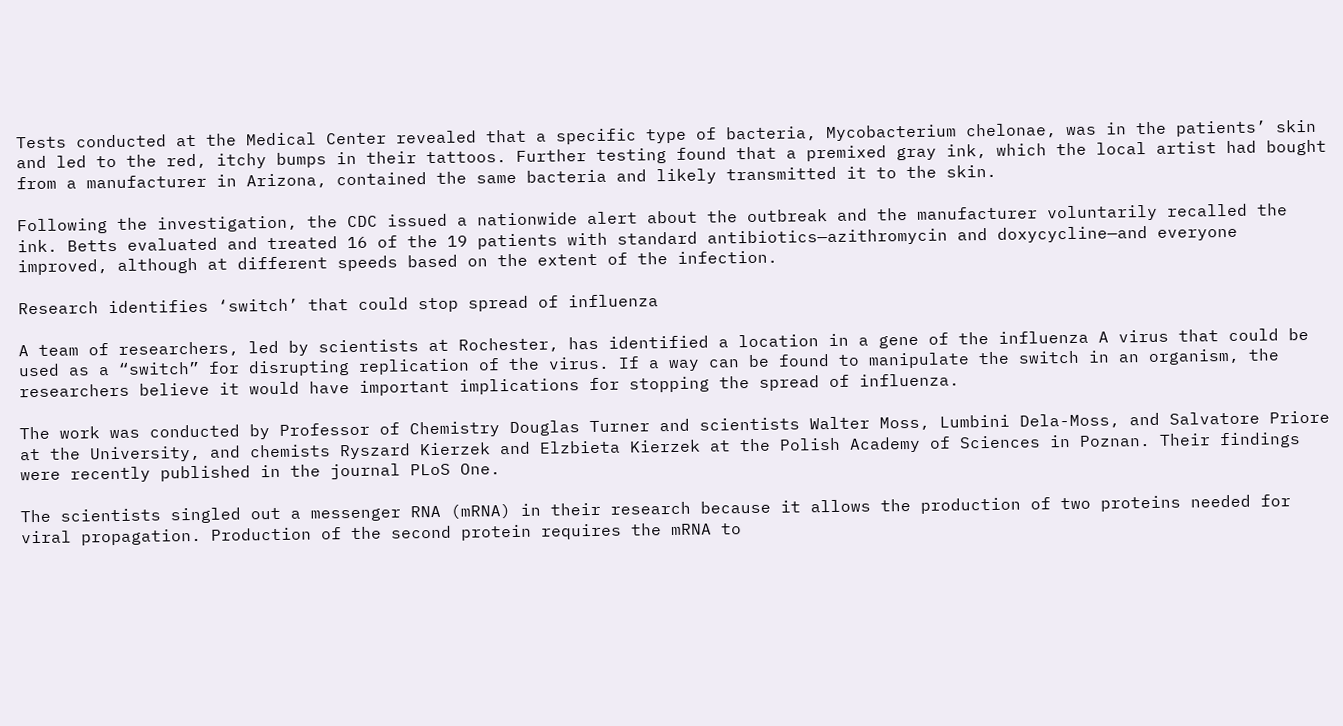Tests conducted at the Medical Center revealed that a specific type of bacteria, Mycobacterium chelonae, was in the patients’ skin and led to the red, itchy bumps in their tattoos. Further testing found that a premixed gray ink, which the local artist had bought from a manufacturer in Arizona, contained the same bacteria and likely transmitted it to the skin.

Following the investigation, the CDC issued a nationwide alert about the outbreak and the manufacturer voluntarily recalled the ink. Betts evaluated and treated 16 of the 19 patients with standard antibiotics—azithromycin and doxycycline—and everyone improved, although at different speeds based on the extent of the infection.

Research identifies ‘switch’ that could stop spread of influenza

A team of researchers, led by scientists at Rochester, has identified a location in a gene of the influenza A virus that could be used as a “switch” for disrupting replication of the virus. If a way can be found to manipulate the switch in an organism, the researchers believe it would have important implications for stopping the spread of influenza.

The work was conducted by Professor of Chemistry Douglas Turner and scientists Walter Moss, Lumbini Dela-Moss, and Salvatore Priore at the University, and chemists Ryszard Kierzek and Elzbieta Kierzek at the Polish Academy of Sciences in Poznan. Their findings were recently published in the journal PLoS One.

The scientists singled out a messenger RNA (mRNA) in their research because it allows the production of two proteins needed for viral propagation. Production of the second protein requires the mRNA to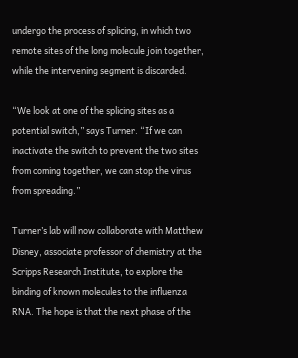undergo the process of splicing, in which two remote sites of the long molecule join together, while the intervening segment is discarded.

“We look at one of the splicing sites as a potential switch,” says Turner. “If we can inactivate the switch to prevent the two sites from coming together, we can stop the virus from spreading.”

Turner’s lab will now collaborate with Matthew Disney, associate professor of chemistry at the Scripps Research Institute, to explore the binding of known molecules to the influenza RNA. The hope is that the next phase of the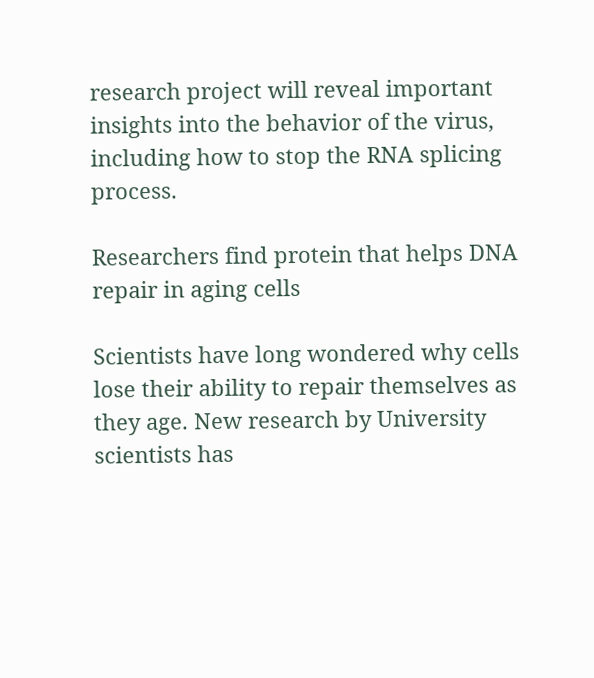research project will reveal important insights into the behavior of the virus, including how to stop the RNA splicing process.

Researchers find protein that helps DNA repair in aging cells

Scientists have long wondered why cells lose their ability to repair themselves as they age. New research by University scientists has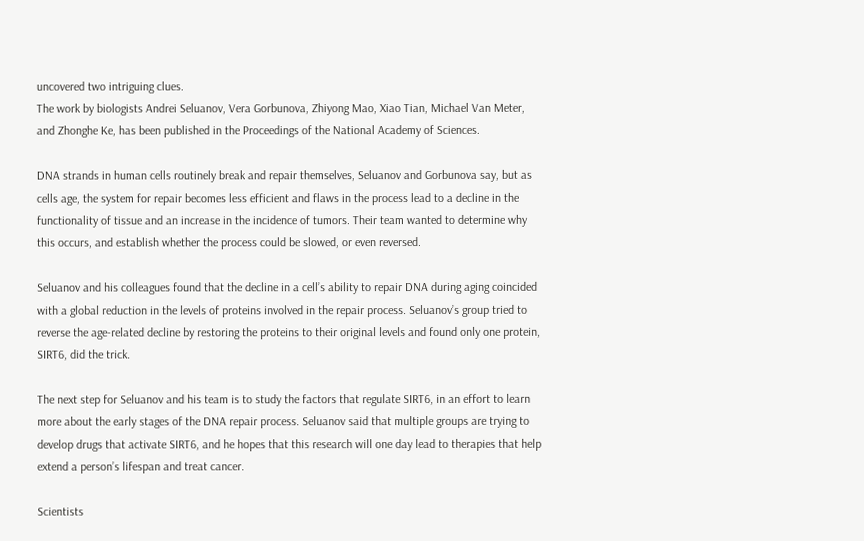uncovered two intriguing clues.
The work by biologists Andrei Seluanov, Vera Gorbunova, Zhiyong Mao, Xiao Tian, Michael Van Meter, and Zhonghe Ke, has been published in the Proceedings of the National Academy of Sciences.

DNA strands in human cells routinely break and repair themselves, Seluanov and Gorbunova say, but as cells age, the system for repair becomes less efficient and flaws in the process lead to a decline in the functionality of tissue and an increase in the incidence of tumors. Their team wanted to determine why this occurs, and establish whether the process could be slowed, or even reversed.

Seluanov and his colleagues found that the decline in a cell’s ability to repair DNA during aging coincided with a global reduction in the levels of proteins involved in the repair process. Seluanov’s group tried to reverse the age-related decline by restoring the proteins to their original levels and found only one protein, SIRT6, did the trick.

The next step for Seluanov and his team is to study the factors that regulate SIRT6, in an effort to learn more about the early stages of the DNA repair process. Seluanov said that multiple groups are trying to develop drugs that activate SIRT6, and he hopes that this research will one day lead to therapies that help extend a person’s lifespan and treat cancer.

Scientists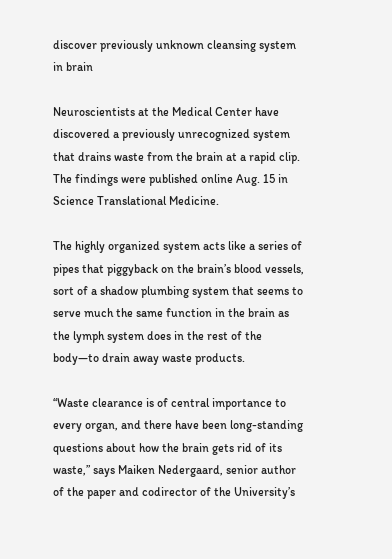discover previously unknown cleansing system in brain

Neuroscientists at the Medical Center have discovered a previously unrecognized system that drains waste from the brain at a rapid clip. The findings were published online Aug. 15 in Science Translational Medicine.

The highly organized system acts like a series of pipes that piggyback on the brain’s blood vessels, sort of a shadow plumbing system that seems to serve much the same function in the brain as the lymph system does in the rest of the body—to drain away waste products.

“Waste clearance is of central importance to every organ, and there have been long-standing questions about how the brain gets rid of its waste,” says Maiken Nedergaard, senior author of the paper and codirector of the University’s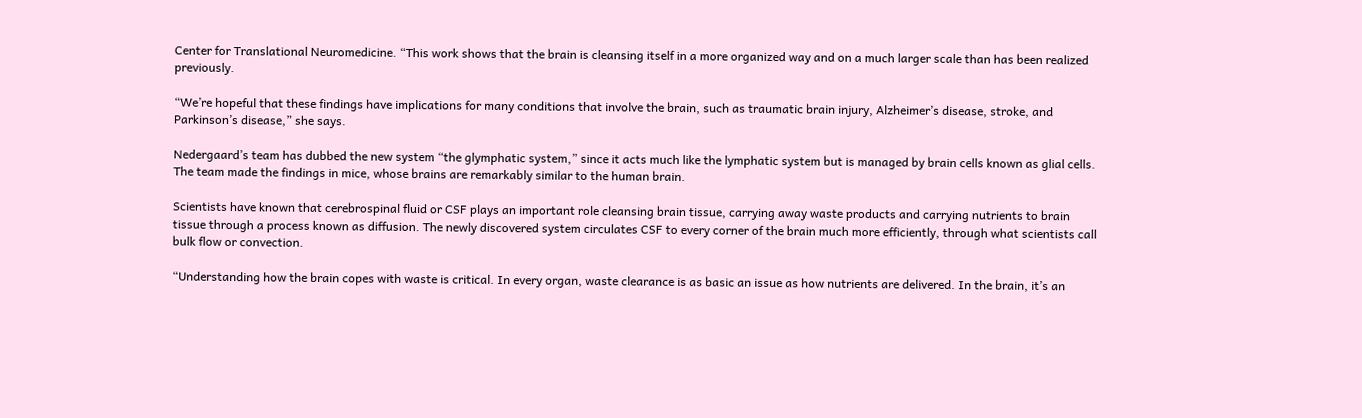Center for Translational Neuromedicine. “This work shows that the brain is cleansing itself in a more organized way and on a much larger scale than has been realized previously.

“We’re hopeful that these findings have implications for many conditions that involve the brain, such as traumatic brain injury, Alzheimer’s disease, stroke, and Parkinson’s disease,” she says.

Nedergaard’s team has dubbed the new system “the glymphatic system,” since it acts much like the lymphatic system but is managed by brain cells known as glial cells. The team made the findings in mice, whose brains are remarkably similar to the human brain.

Scientists have known that cerebrospinal fluid or CSF plays an important role cleansing brain tissue, carrying away waste products and carrying nutrients to brain tissue through a process known as diffusion. The newly discovered system circulates CSF to every corner of the brain much more efficiently, through what scientists call bulk flow or convection.

“Understanding how the brain copes with waste is critical. In every organ, waste clearance is as basic an issue as how nutrients are delivered. In the brain, it’s an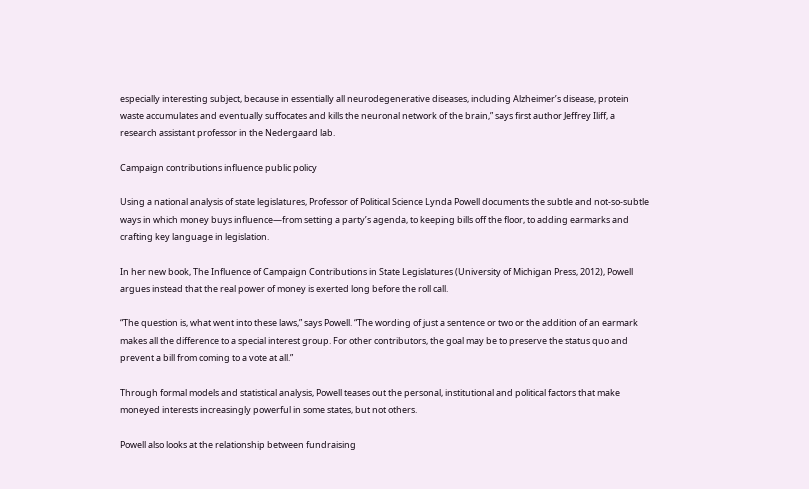especially interesting subject, because in essentially all neurodegenerative diseases, including Alzheimer’s disease, protein waste accumulates and eventually suffocates and kills the neuronal network of the brain,” says first author Jeffrey Iliff, a research assistant professor in the Nedergaard lab.

Campaign contributions influence public policy

Using a national analysis of state legislatures, Professor of Political Science Lynda Powell documents the subtle and not-so-subtle ways in which money buys influence—from setting a party’s agenda, to keeping bills off the floor, to adding earmarks and crafting key language in legislation.

In her new book, The Influence of Campaign Contributions in State Legislatures (University of Michigan Press, 2012), Powell argues instead that the real power of money is exerted long before the roll call.

“The question is, what went into these laws,” says Powell. “The wording of just a sentence or two or the addition of an earmark makes all the difference to a special interest group. For other contributors, the goal may be to preserve the status quo and prevent a bill from coming to a vote at all.”

Through formal models and statistical analysis, Powell teases out the personal, institutional and political factors that make moneyed interests increasingly powerful in some states, but not others.

Powell also looks at the relationship between fundraising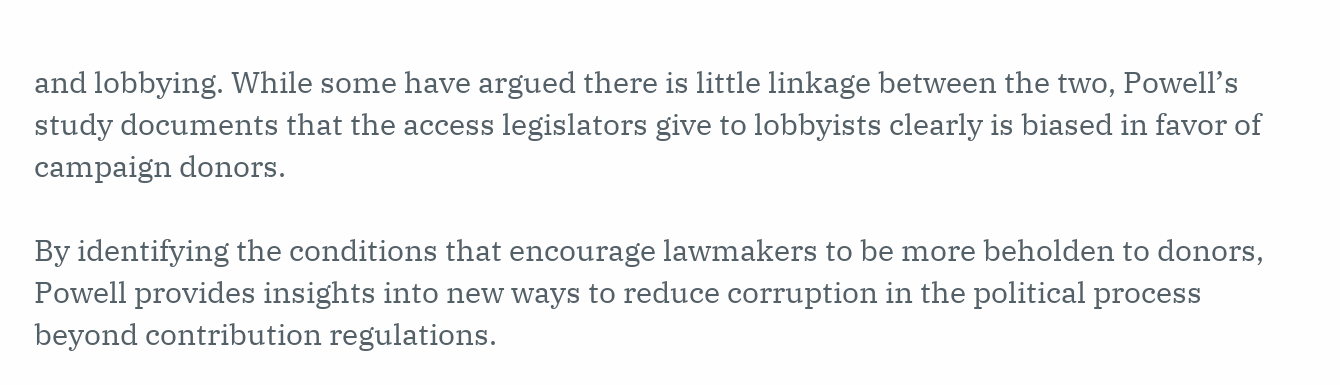and lobbying. While some have argued there is little linkage between the two, Powell’s study documents that the access legislators give to lobbyists clearly is biased in favor of campaign donors.

By identifying the conditions that encourage lawmakers to be more beholden to donors, Powell provides insights into new ways to reduce corruption in the political process beyond contribution regulations.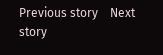Previous story    Next story